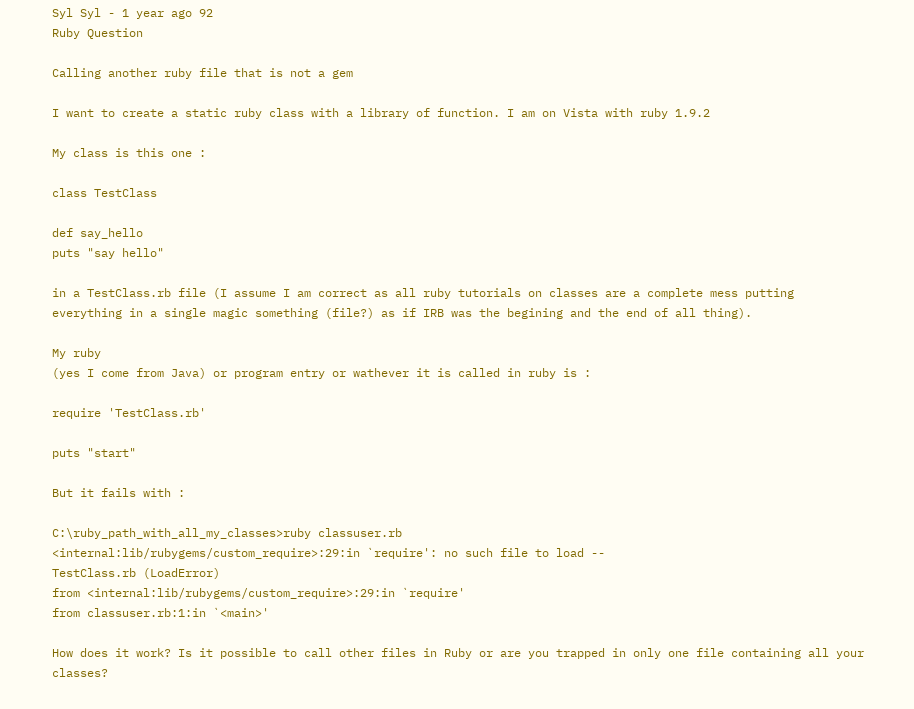Syl Syl - 1 year ago 92
Ruby Question

Calling another ruby file that is not a gem

I want to create a static ruby class with a library of function. I am on Vista with ruby 1.9.2

My class is this one :

class TestClass

def say_hello
puts "say hello"

in a TestClass.rb file (I assume I am correct as all ruby tutorials on classes are a complete mess putting everything in a single magic something (file?) as if IRB was the begining and the end of all thing).

My ruby
(yes I come from Java) or program entry or wathever it is called in ruby is :

require 'TestClass.rb'

puts "start"

But it fails with :

C:\ruby_path_with_all_my_classes>ruby classuser.rb
<internal:lib/rubygems/custom_require>:29:in `require': no such file to load --
TestClass.rb (LoadError)
from <internal:lib/rubygems/custom_require>:29:in `require'
from classuser.rb:1:in `<main>'

How does it work? Is it possible to call other files in Ruby or are you trapped in only one file containing all your classes?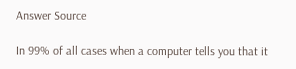Answer Source

In 99% of all cases when a computer tells you that it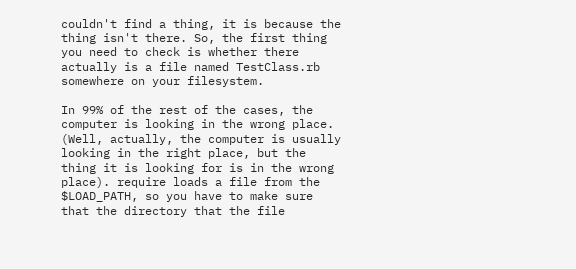couldn't find a thing, it is because the thing isn't there. So, the first thing you need to check is whether there actually is a file named TestClass.rb somewhere on your filesystem.

In 99% of the rest of the cases, the computer is looking in the wrong place. (Well, actually, the computer is usually looking in the right place, but the thing it is looking for is in the wrong place). require loads a file from the $LOAD_PATH, so you have to make sure that the directory that the file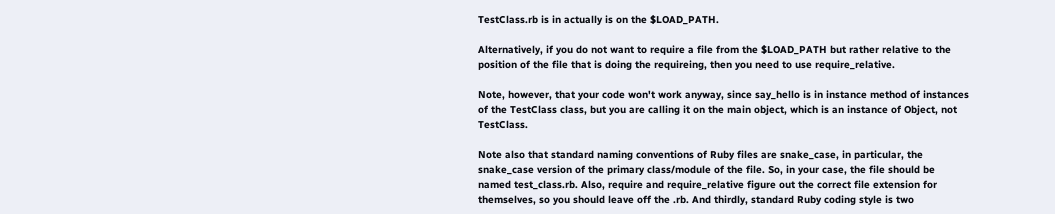TestClass.rb is in actually is on the $LOAD_PATH.

Alternatively, if you do not want to require a file from the $LOAD_PATH but rather relative to the position of the file that is doing the requireing, then you need to use require_relative.

Note, however, that your code won't work anyway, since say_hello is in instance method of instances of the TestClass class, but you are calling it on the main object, which is an instance of Object, not TestClass.

Note also that standard naming conventions of Ruby files are snake_case, in particular, the snake_case version of the primary class/module of the file. So, in your case, the file should be named test_class.rb. Also, require and require_relative figure out the correct file extension for themselves, so you should leave off the .rb. And thirdly, standard Ruby coding style is two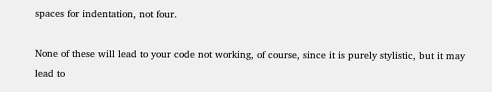spaces for indentation, not four.

None of these will lead to your code not working, of course, since it is purely stylistic, but it may lead to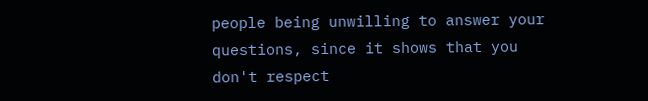people being unwilling to answer your questions, since it shows that you don't respect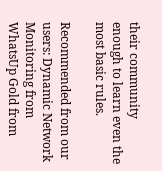their community enough to learn even the most basic rules.

Recommended from our users: Dynamic Network Monitoring from WhatsUp Gold from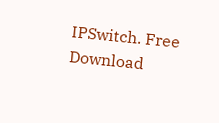IPSwitch. Free Download